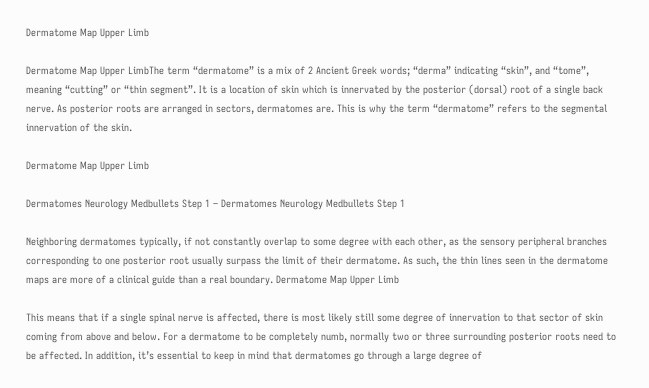Dermatome Map Upper Limb

Dermatome Map Upper LimbThe term “dermatome” is a mix of 2 Ancient Greek words; “derma” indicating “skin”, and “tome”, meaning “cutting” or “thin segment”. It is a location of skin which is innervated by the posterior (dorsal) root of a single back nerve. As posterior roots are arranged in sectors, dermatomes are. This is why the term “dermatome” refers to the segmental innervation of the skin.

Dermatome Map Upper Limb

Dermatomes Neurology Medbullets Step 1 – Dermatomes Neurology Medbullets Step 1

Neighboring dermatomes typically, if not constantly overlap to some degree with each other, as the sensory peripheral branches corresponding to one posterior root usually surpass the limit of their dermatome. As such, the thin lines seen in the dermatome maps are more of a clinical guide than a real boundary. Dermatome Map Upper Limb

This means that if a single spinal nerve is affected, there is most likely still some degree of innervation to that sector of skin coming from above and below. For a dermatome to be completely numb, normally two or three surrounding posterior roots need to be affected. In addition, it’s essential to keep in mind that dermatomes go through a large degree of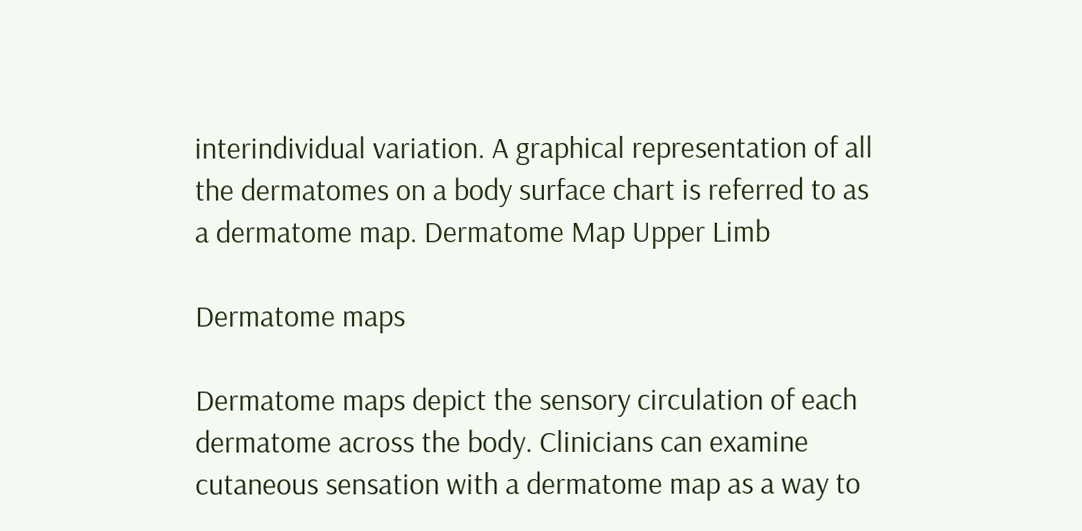interindividual variation. A graphical representation of all the dermatomes on a body surface chart is referred to as a dermatome map. Dermatome Map Upper Limb

Dermatome maps

Dermatome maps depict the sensory circulation of each dermatome across the body. Clinicians can examine cutaneous sensation with a dermatome map as a way to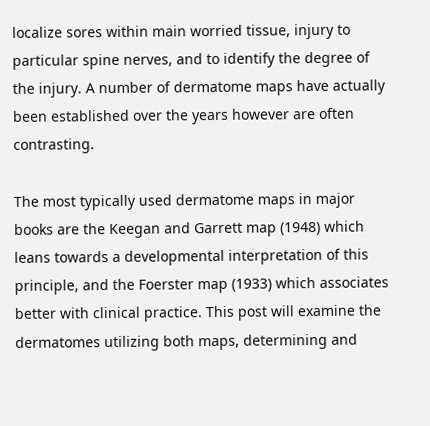localize sores within main worried tissue, injury to particular spine nerves, and to identify the degree of the injury. A number of dermatome maps have actually been established over the years however are often contrasting.

The most typically used dermatome maps in major books are the Keegan and Garrett map (1948) which leans towards a developmental interpretation of this principle, and the Foerster map (1933) which associates better with clinical practice. This post will examine the dermatomes utilizing both maps, determining and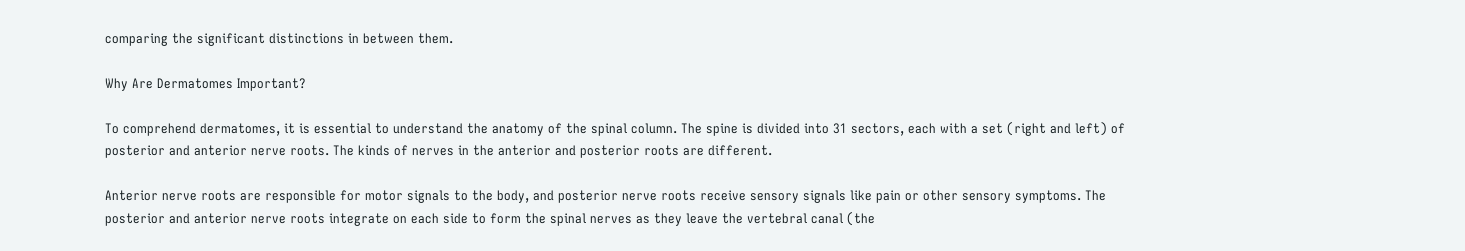comparing the significant distinctions in between them.

Why Are Dermatomes Important?

To comprehend dermatomes, it is essential to understand the anatomy of the spinal column. The spine is divided into 31 sectors, each with a set (right and left) of posterior and anterior nerve roots. The kinds of nerves in the anterior and posterior roots are different.

Anterior nerve roots are responsible for motor signals to the body, and posterior nerve roots receive sensory signals like pain or other sensory symptoms. The posterior and anterior nerve roots integrate on each side to form the spinal nerves as they leave the vertebral canal (the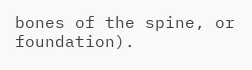bones of the spine, or foundation).